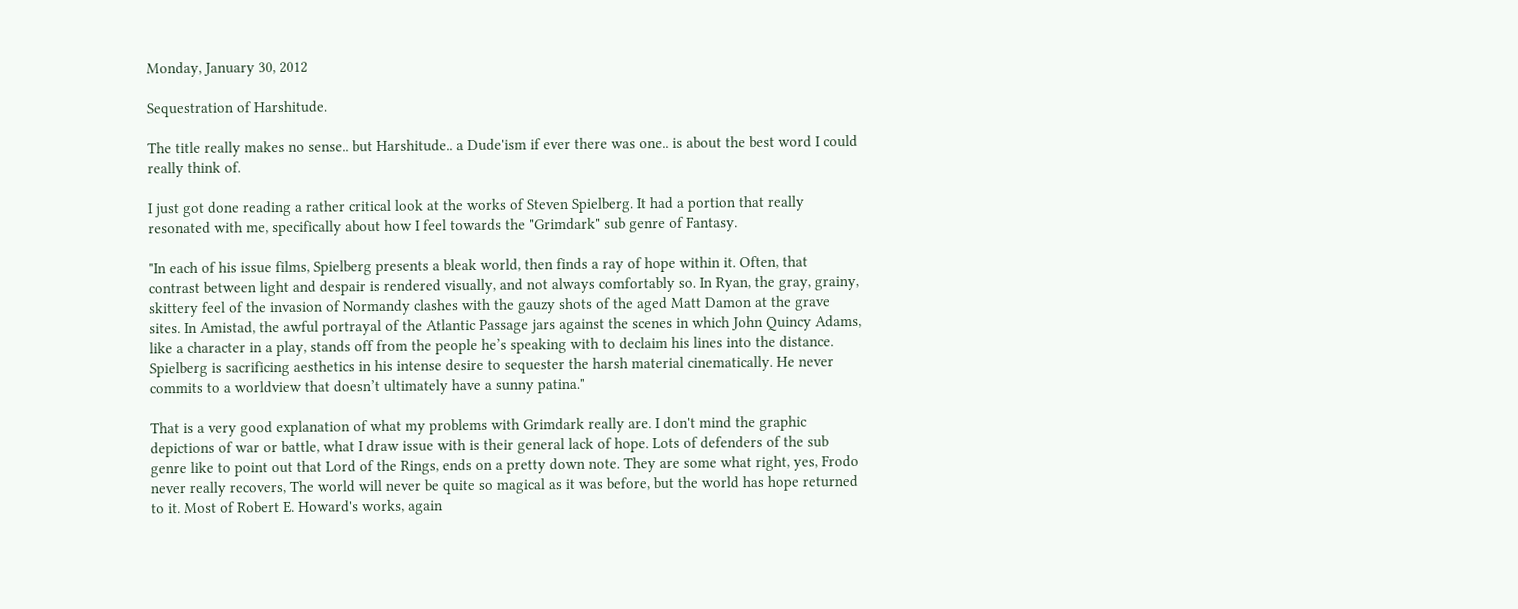Monday, January 30, 2012

Sequestration of Harshitude.

The title really makes no sense.. but Harshitude.. a Dude'ism if ever there was one.. is about the best word I could really think of.

I just got done reading a rather critical look at the works of Steven Spielberg. It had a portion that really resonated with me, specifically about how I feel towards the "Grimdark" sub genre of Fantasy.

"In each of his issue films, Spielberg presents a bleak world, then finds a ray of hope within it. Often, that contrast between light and despair is rendered visually, and not always comfortably so. In Ryan, the gray, grainy, skittery feel of the invasion of Normandy clashes with the gauzy shots of the aged Matt Damon at the grave sites. In Amistad, the awful portrayal of the Atlantic Passage jars against the scenes in which John Quincy Adams, like a character in a play, stands off from the people he’s speaking with to declaim his lines into the distance. Spielberg is sacrificing aesthetics in his intense desire to sequester the harsh material cinematically. He never commits to a worldview that doesn’t ultimately have a sunny patina."

That is a very good explanation of what my problems with Grimdark really are. I don't mind the graphic depictions of war or battle, what I draw issue with is their general lack of hope. Lots of defenders of the sub genre like to point out that Lord of the Rings, ends on a pretty down note. They are some what right, yes, Frodo never really recovers, The world will never be quite so magical as it was before, but the world has hope returned to it. Most of Robert E. Howard's works, again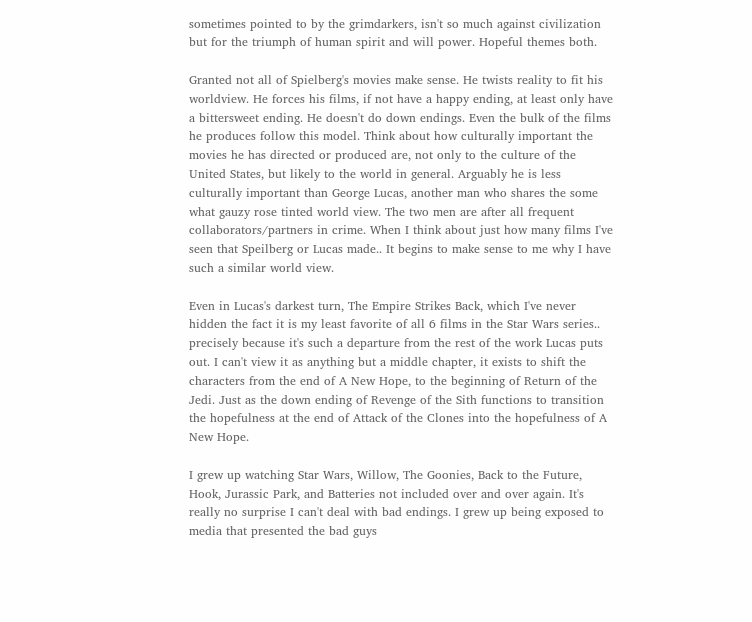sometimes pointed to by the grimdarkers, isn't so much against civilization but for the triumph of human spirit and will power. Hopeful themes both.

Granted not all of Spielberg's movies make sense. He twists reality to fit his worldview. He forces his films, if not have a happy ending, at least only have a bittersweet ending. He doesn't do down endings. Even the bulk of the films he produces follow this model. Think about how culturally important the movies he has directed or produced are, not only to the culture of the United States, but likely to the world in general. Arguably he is less culturally important than George Lucas, another man who shares the some what gauzy rose tinted world view. The two men are after all frequent collaborators/partners in crime. When I think about just how many films I've seen that Speilberg or Lucas made.. It begins to make sense to me why I have such a similar world view.

Even in Lucas's darkest turn, The Empire Strikes Back, which I've never hidden the fact it is my least favorite of all 6 films in the Star Wars series.. precisely because it's such a departure from the rest of the work Lucas puts out. I can't view it as anything but a middle chapter, it exists to shift the characters from the end of A New Hope, to the beginning of Return of the Jedi. Just as the down ending of Revenge of the Sith functions to transition the hopefulness at the end of Attack of the Clones into the hopefulness of A New Hope.

I grew up watching Star Wars, Willow, The Goonies, Back to the Future, Hook, Jurassic Park, and Batteries not included over and over again. It's really no surprise I can't deal with bad endings. I grew up being exposed to media that presented the bad guys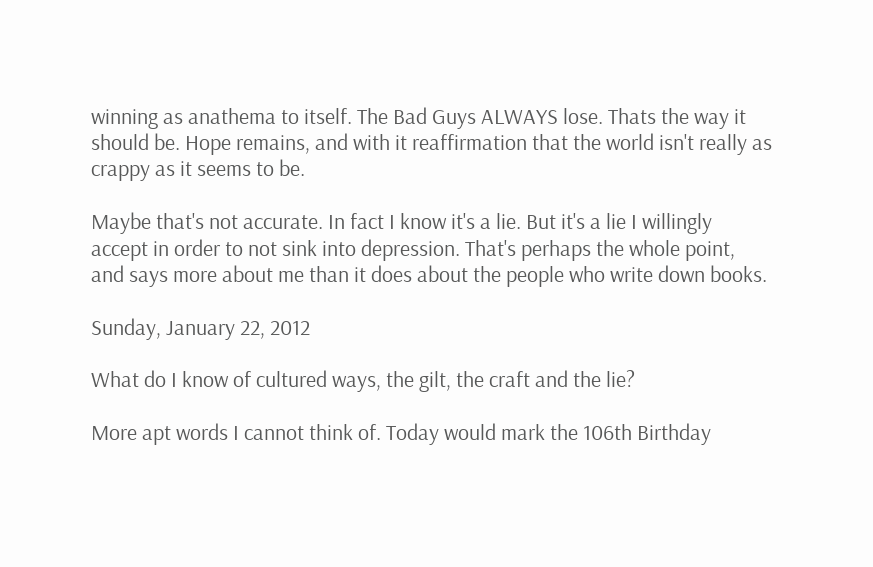winning as anathema to itself. The Bad Guys ALWAYS lose. Thats the way it should be. Hope remains, and with it reaffirmation that the world isn't really as crappy as it seems to be.

Maybe that's not accurate. In fact I know it's a lie. But it's a lie I willingly accept in order to not sink into depression. That's perhaps the whole point, and says more about me than it does about the people who write down books.

Sunday, January 22, 2012

What do I know of cultured ways, the gilt, the craft and the lie?

More apt words I cannot think of. Today would mark the 106th Birthday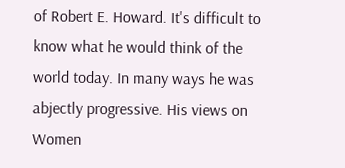of Robert E. Howard. It's difficult to know what he would think of the world today. In many ways he was abjectly progressive. His views on Women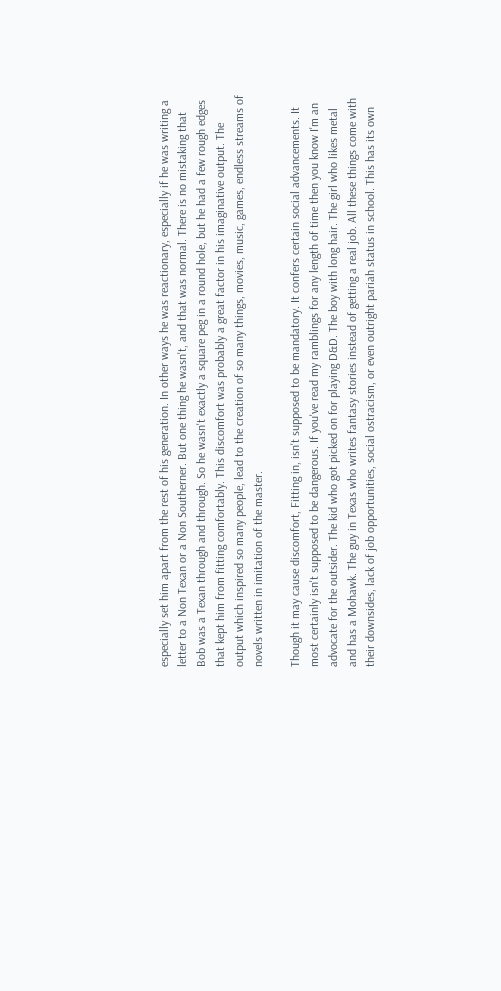especially set him apart from the rest of his generation. In other ways he was reactionary, especially if he was writing a letter to a Non Texan or a Non Southerner. But one thing he wasn't, and that was normal. There is no mistaking that Bob was a Texan through and through. So he wasn't exactly a square peg in a round hole, but he had a few rough edges that kept him from fitting comfortably. This discomfort was probably a great factor in his imaginative output. The output which inspired so many people, lead to the creation of so many things, movies, music, games, endless streams of novels written in imitation of the master.

Though it may cause discomfort, Fitting in, isn't supposed to be mandatory. It confers certain social advancements. It most certainly isn't supposed to be dangerous. If you've read my ramblings for any length of time then you know I'm an advocate for the outsider. The kid who got picked on for playing D&D. The boy with long hair. The girl who likes metal and has a Mohawk. The guy in Texas who writes fantasy stories instead of getting a real job. All these things come with their downsides, lack of job opportunities, social ostracism, or even outright pariah status in school. This has its own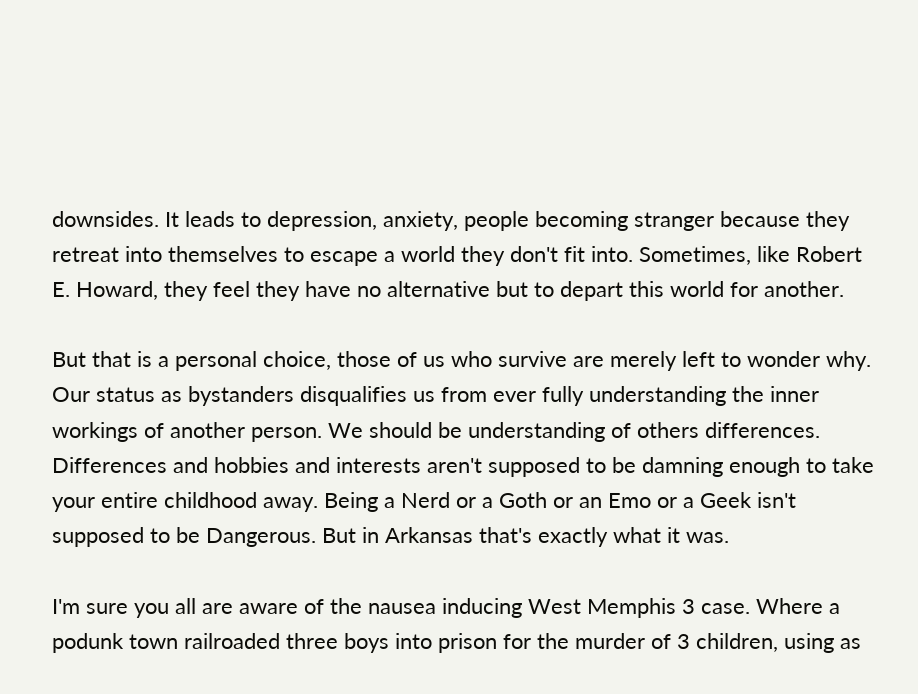downsides. It leads to depression, anxiety, people becoming stranger because they retreat into themselves to escape a world they don't fit into. Sometimes, like Robert E. Howard, they feel they have no alternative but to depart this world for another.

But that is a personal choice, those of us who survive are merely left to wonder why. Our status as bystanders disqualifies us from ever fully understanding the inner workings of another person. We should be understanding of others differences. Differences and hobbies and interests aren't supposed to be damning enough to take your entire childhood away. Being a Nerd or a Goth or an Emo or a Geek isn't supposed to be Dangerous. But in Arkansas that's exactly what it was.

I'm sure you all are aware of the nausea inducing West Memphis 3 case. Where a podunk town railroaded three boys into prison for the murder of 3 children, using as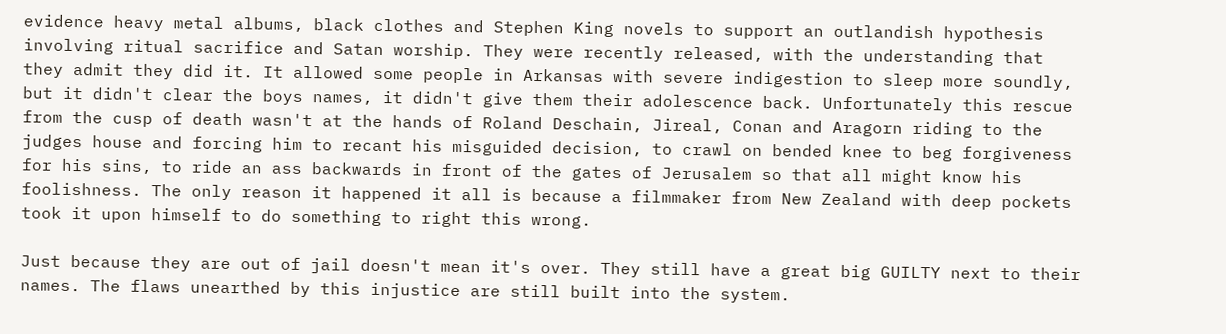evidence heavy metal albums, black clothes and Stephen King novels to support an outlandish hypothesis involving ritual sacrifice and Satan worship. They were recently released, with the understanding that they admit they did it. It allowed some people in Arkansas with severe indigestion to sleep more soundly, but it didn't clear the boys names, it didn't give them their adolescence back. Unfortunately this rescue from the cusp of death wasn't at the hands of Roland Deschain, Jireal, Conan and Aragorn riding to the judges house and forcing him to recant his misguided decision, to crawl on bended knee to beg forgiveness for his sins, to ride an ass backwards in front of the gates of Jerusalem so that all might know his foolishness. The only reason it happened it all is because a filmmaker from New Zealand with deep pockets took it upon himself to do something to right this wrong.

Just because they are out of jail doesn't mean it's over. They still have a great big GUILTY next to their names. The flaws unearthed by this injustice are still built into the system.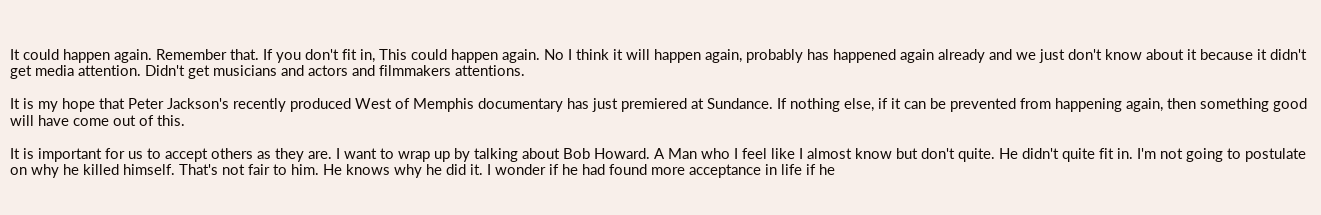It could happen again. Remember that. If you don't fit in, This could happen again. No I think it will happen again, probably has happened again already and we just don't know about it because it didn't get media attention. Didn't get musicians and actors and filmmakers attentions.

It is my hope that Peter Jackson's recently produced West of Memphis documentary has just premiered at Sundance. If nothing else, if it can be prevented from happening again, then something good will have come out of this.

It is important for us to accept others as they are. I want to wrap up by talking about Bob Howard. A Man who I feel like I almost know but don't quite. He didn't quite fit in. I'm not going to postulate on why he killed himself. That's not fair to him. He knows why he did it. I wonder if he had found more acceptance in life if he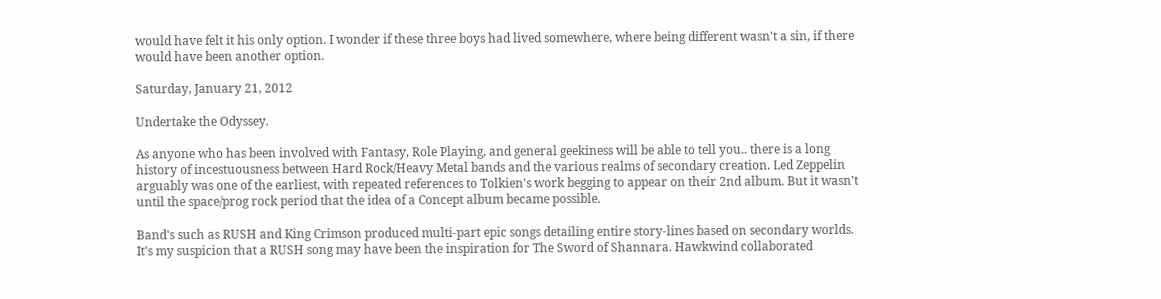would have felt it his only option. I wonder if these three boys had lived somewhere, where being different wasn't a sin, if there would have been another option.

Saturday, January 21, 2012

Undertake the Odyssey.

As anyone who has been involved with Fantasy, Role Playing, and general geekiness will be able to tell you.. there is a long history of incestuousness between Hard Rock/Heavy Metal bands and the various realms of secondary creation. Led Zeppelin arguably was one of the earliest, with repeated references to Tolkien's work begging to appear on their 2nd album. But it wasn't until the space/prog rock period that the idea of a Concept album became possible.

Band's such as RUSH and King Crimson produced multi-part epic songs detailing entire story-lines based on secondary worlds. It's my suspicion that a RUSH song may have been the inspiration for The Sword of Shannara. Hawkwind collaborated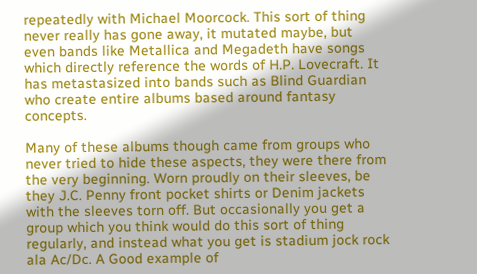repeatedly with Michael Moorcock. This sort of thing never really has gone away, it mutated maybe, but even bands like Metallica and Megadeth have songs which directly reference the words of H.P. Lovecraft. It has metastasized into bands such as Blind Guardian who create entire albums based around fantasy concepts.

Many of these albums though came from groups who never tried to hide these aspects, they were there from the very beginning. Worn proudly on their sleeves, be they J.C. Penny front pocket shirts or Denim jackets with the sleeves torn off. But occasionally you get a group which you think would do this sort of thing regularly, and instead what you get is stadium jock rock ala Ac/Dc. A Good example of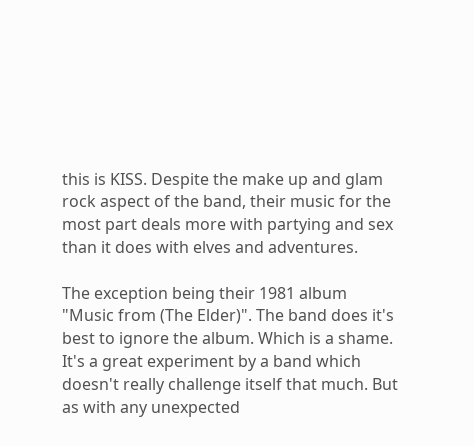this is KISS. Despite the make up and glam rock aspect of the band, their music for the most part deals more with partying and sex than it does with elves and adventures.

The exception being their 1981 album "Music from (The Elder)". The band does it's best to ignore the album. Which is a shame. It's a great experiment by a band which doesn't really challenge itself that much. But as with any unexpected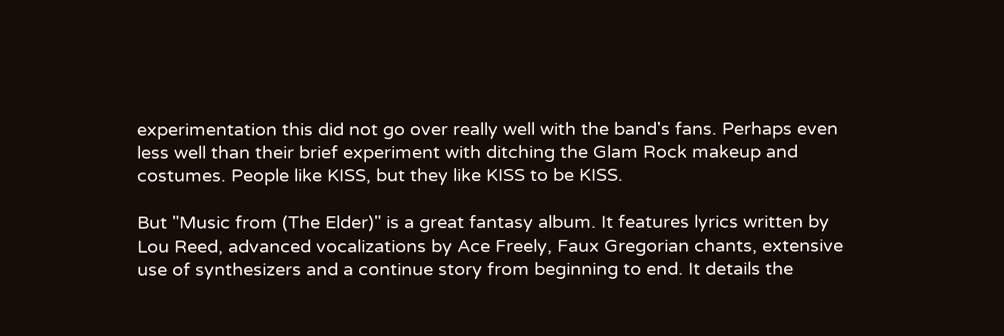experimentation this did not go over really well with the band's fans. Perhaps even less well than their brief experiment with ditching the Glam Rock makeup and costumes. People like KISS, but they like KISS to be KISS.

But "Music from (The Elder)" is a great fantasy album. It features lyrics written by Lou Reed, advanced vocalizations by Ace Freely, Faux Gregorian chants, extensive use of synthesizers and a continue story from beginning to end. It details the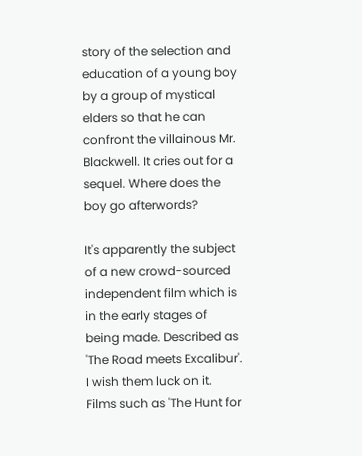story of the selection and education of a young boy by a group of mystical elders so that he can confront the villainous Mr. Blackwell. It cries out for a sequel. Where does the boy go afterwords?

It's apparently the subject of a new crowd-sourced independent film which is in the early stages of being made. Described as 'The Road meets Excalibur'. I wish them luck on it. Films such as 'The Hunt for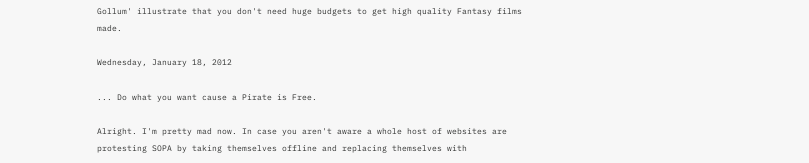Gollum' illustrate that you don't need huge budgets to get high quality Fantasy films made.

Wednesday, January 18, 2012

... Do what you want cause a Pirate is Free.

Alright. I'm pretty mad now. In case you aren't aware a whole host of websites are protesting SOPA by taking themselves offline and replacing themselves with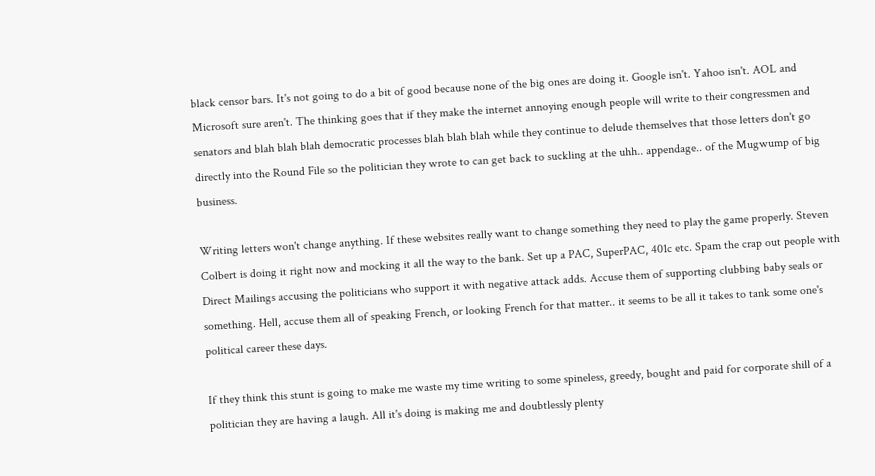black censor bars. It's not going to do a bit of good because none of the big ones are doing it. Google isn't. Yahoo isn't. AOL and Microsoft sure aren't. The thinking goes that if they make the internet annoying enough people will write to their congressmen and senators and blah blah blah democratic processes blah blah blah while they continue to delude themselves that those letters don't go directly into the Round File so the politician they wrote to can get back to suckling at the uhh.. appendage.. of the Mugwump of big business.

Writing letters won't change anything. If these websites really want to change something they need to play the game properly. Steven Colbert is doing it right now and mocking it all the way to the bank. Set up a PAC, SuperPAC, 401c etc. Spam the crap out people with Direct Mailings accusing the politicians who support it with negative attack adds. Accuse them of supporting clubbing baby seals or something. Hell, accuse them all of speaking French, or looking French for that matter.. it seems to be all it takes to tank some one's political career these days.

If they think this stunt is going to make me waste my time writing to some spineless, greedy, bought and paid for corporate shill of a politician they are having a laugh. All it's doing is making me and doubtlessly plenty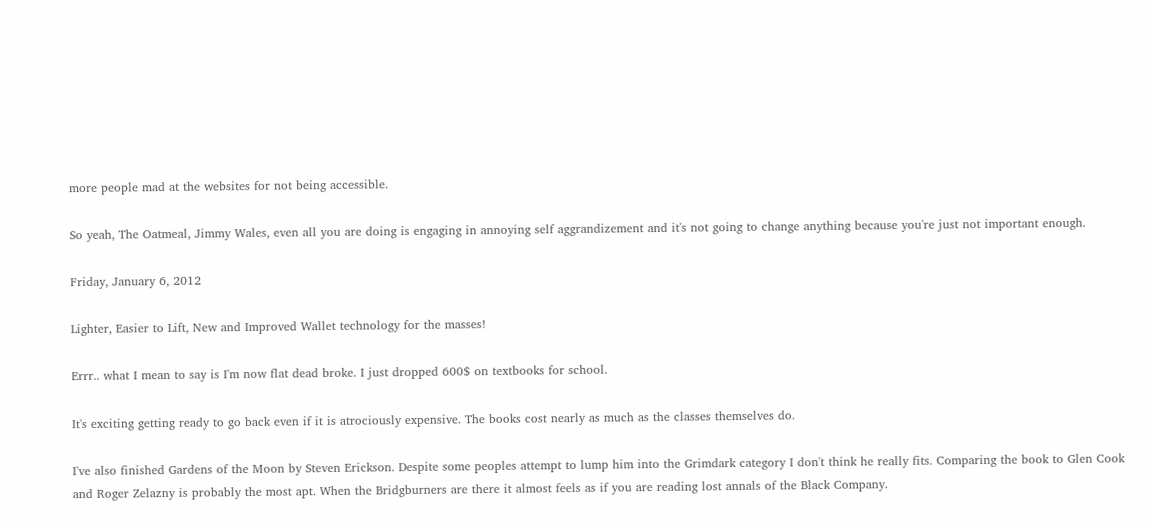more people mad at the websites for not being accessible.

So yeah, The Oatmeal, Jimmy Wales, even all you are doing is engaging in annoying self aggrandizement and it's not going to change anything because you're just not important enough.

Friday, January 6, 2012

Lighter, Easier to Lift, New and Improved Wallet technology for the masses!

Errr.. what I mean to say is I'm now flat dead broke. I just dropped 600$ on textbooks for school.

It's exciting getting ready to go back even if it is atrociously expensive. The books cost nearly as much as the classes themselves do.

I've also finished Gardens of the Moon by Steven Erickson. Despite some peoples attempt to lump him into the Grimdark category I don't think he really fits. Comparing the book to Glen Cook and Roger Zelazny is probably the most apt. When the Bridgburners are there it almost feels as if you are reading lost annals of the Black Company.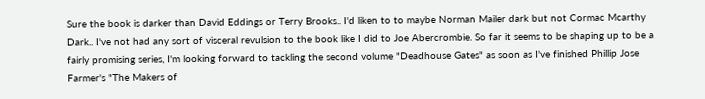Sure the book is darker than David Eddings or Terry Brooks.. I'd liken to to maybe Norman Mailer dark but not Cormac Mcarthy Dark.. I've not had any sort of visceral revulsion to the book like I did to Joe Abercrombie. So far it seems to be shaping up to be a fairly promising series, I'm looking forward to tackling the second volume "Deadhouse Gates" as soon as I've finished Phillip Jose Farmer's "The Makers of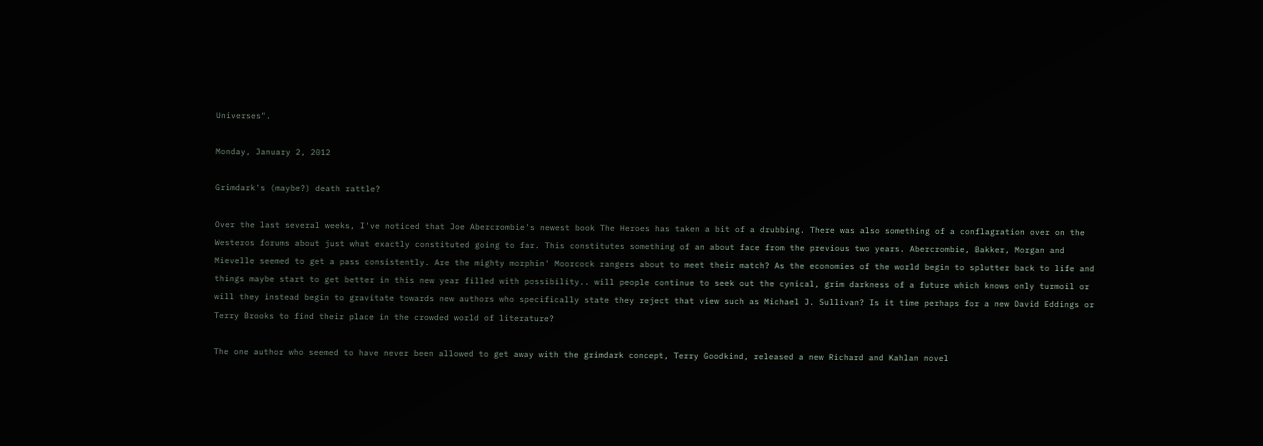Universes".

Monday, January 2, 2012

Grimdark's (maybe?) death rattle?

Over the last several weeks, I've noticed that Joe Abercrombie's newest book The Heroes has taken a bit of a drubbing. There was also something of a conflagration over on the Westeros forums about just what exactly constituted going to far. This constitutes something of an about face from the previous two years. Abercrombie, Bakker, Morgan and Mievelle seemed to get a pass consistently. Are the mighty morphin' Moorcock rangers about to meet their match? As the economies of the world begin to splutter back to life and things maybe start to get better in this new year filled with possibility.. will people continue to seek out the cynical, grim darkness of a future which knows only turmoil or will they instead begin to gravitate towards new authors who specifically state they reject that view such as Michael J. Sullivan? Is it time perhaps for a new David Eddings or Terry Brooks to find their place in the crowded world of literature?

The one author who seemed to have never been allowed to get away with the grimdark concept, Terry Goodkind, released a new Richard and Kahlan novel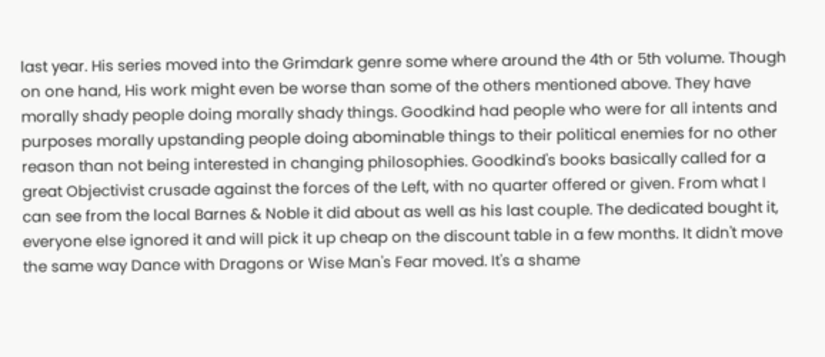last year. His series moved into the Grimdark genre some where around the 4th or 5th volume. Though on one hand, His work might even be worse than some of the others mentioned above. They have morally shady people doing morally shady things. Goodkind had people who were for all intents and purposes morally upstanding people doing abominable things to their political enemies for no other reason than not being interested in changing philosophies. Goodkind's books basically called for a great Objectivist crusade against the forces of the Left, with no quarter offered or given. From what I can see from the local Barnes & Noble it did about as well as his last couple. The dedicated bought it, everyone else ignored it and will pick it up cheap on the discount table in a few months. It didn't move the same way Dance with Dragons or Wise Man's Fear moved. It's a shame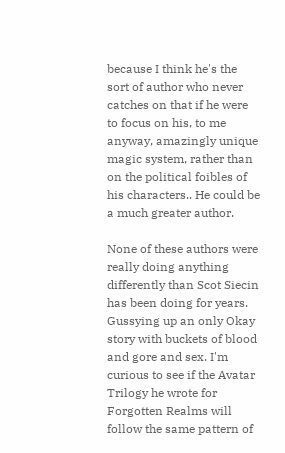because I think he's the sort of author who never catches on that if he were to focus on his, to me anyway, amazingly unique magic system, rather than on the political foibles of his characters.. He could be a much greater author.

None of these authors were really doing anything differently than Scot Siecin has been doing for years. Gussying up an only Okay story with buckets of blood and gore and sex. I'm curious to see if the Avatar Trilogy he wrote for Forgotten Realms will follow the same pattern of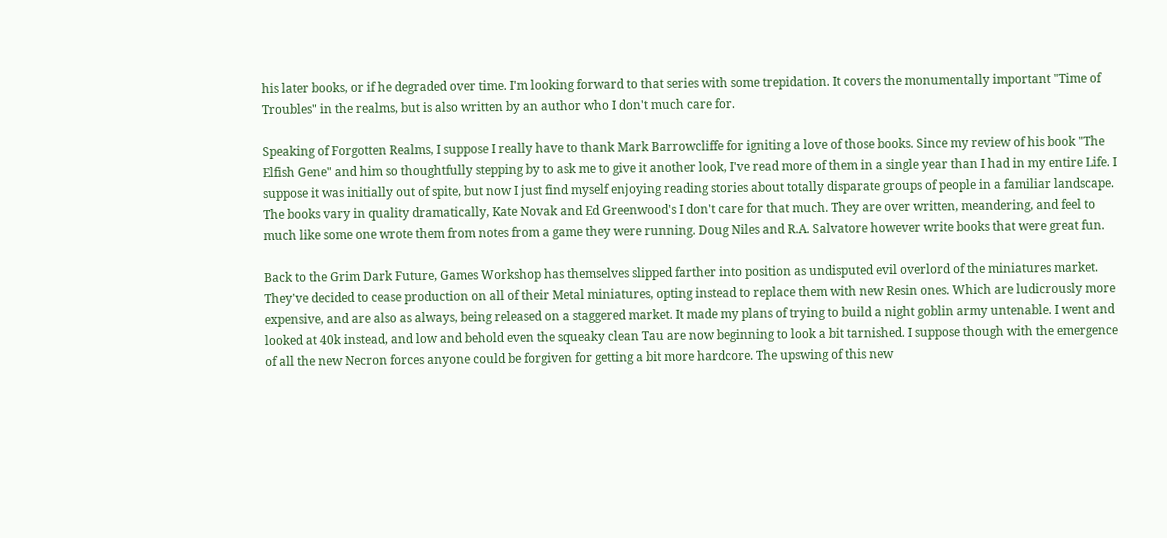his later books, or if he degraded over time. I'm looking forward to that series with some trepidation. It covers the monumentally important "Time of Troubles" in the realms, but is also written by an author who I don't much care for.

Speaking of Forgotten Realms, I suppose I really have to thank Mark Barrowcliffe for igniting a love of those books. Since my review of his book "The Elfish Gene" and him so thoughtfully stepping by to ask me to give it another look, I've read more of them in a single year than I had in my entire Life. I suppose it was initially out of spite, but now I just find myself enjoying reading stories about totally disparate groups of people in a familiar landscape. The books vary in quality dramatically, Kate Novak and Ed Greenwood's I don't care for that much. They are over written, meandering, and feel to much like some one wrote them from notes from a game they were running. Doug Niles and R.A. Salvatore however write books that were great fun.

Back to the Grim Dark Future, Games Workshop has themselves slipped farther into position as undisputed evil overlord of the miniatures market. They've decided to cease production on all of their Metal miniatures, opting instead to replace them with new Resin ones. Which are ludicrously more expensive, and are also as always, being released on a staggered market. It made my plans of trying to build a night goblin army untenable. I went and looked at 40k instead, and low and behold even the squeaky clean Tau are now beginning to look a bit tarnished. I suppose though with the emergence of all the new Necron forces anyone could be forgiven for getting a bit more hardcore. The upswing of this new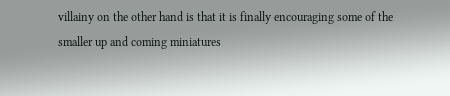villainy on the other hand is that it is finally encouraging some of the smaller up and coming miniatures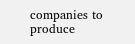companies to produce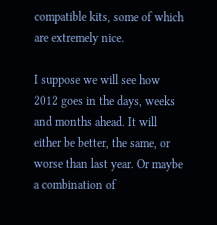compatible kits, some of which are extremely nice.

I suppose we will see how 2012 goes in the days, weeks and months ahead. It will either be better, the same, or worse than last year. Or maybe a combination of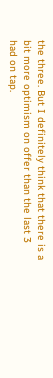the three. But I definitely think that there is a bit more optimism on offer than the last 3 had on tap.